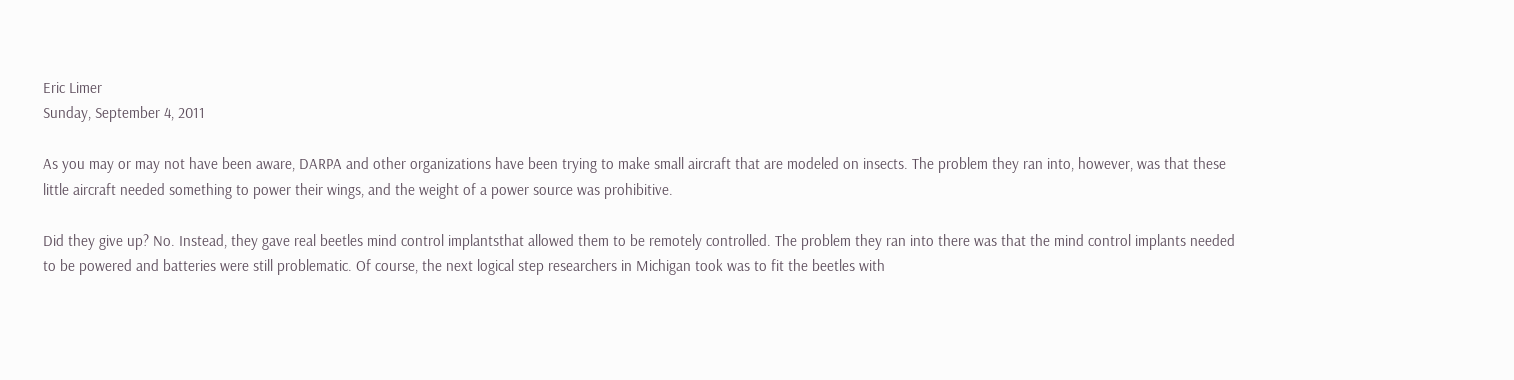Eric Limer
Sunday, September 4, 2011

As you may or may not have been aware, DARPA and other organizations have been trying to make small aircraft that are modeled on insects. The problem they ran into, however, was that these little aircraft needed something to power their wings, and the weight of a power source was prohibitive.

Did they give up? No. Instead, they gave real beetles mind control implantsthat allowed them to be remotely controlled. The problem they ran into there was that the mind control implants needed to be powered and batteries were still problematic. Of course, the next logical step researchers in Michigan took was to fit the beetles with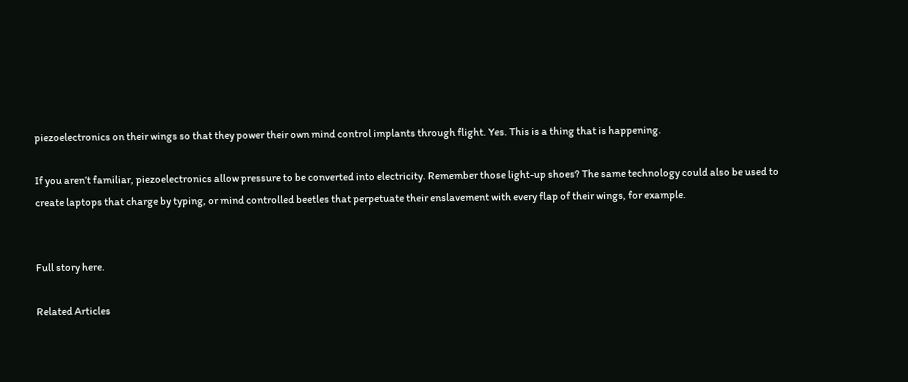piezoelectronics on their wings so that they power their own mind control implants through flight. Yes. This is a thing that is happening.

If you aren’t familiar, piezoelectronics allow pressure to be converted into electricity. Remember those light-up shoes? The same technology could also be used to create laptops that charge by typing, or mind controlled beetles that perpetuate their enslavement with every flap of their wings, for example.


Full story here.

Related Articles